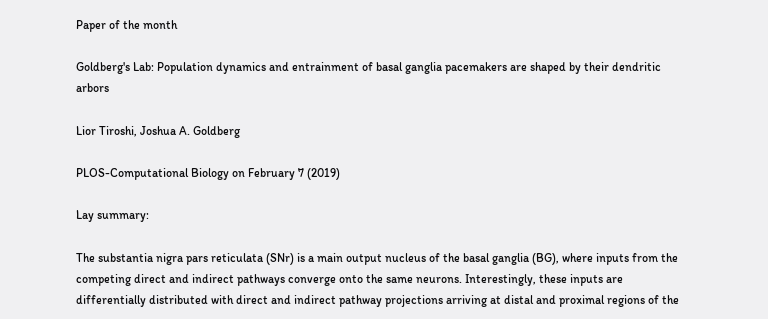Paper of the month

Goldberg's Lab: Population dynamics and entrainment of basal ganglia pacemakers are shaped by their dendritic arbors

Lior Tiroshi, Joshua A. Goldberg

PLOS-Computational Biology on February 7 (2019)

Lay summary:

The substantia nigra pars reticulata (SNr) is a main output nucleus of the basal ganglia (BG), where inputs from the competing direct and indirect pathways converge onto the same neurons. Interestingly, these inputs are differentially distributed with direct and indirect pathway projections arriving at distal and proximal regions of the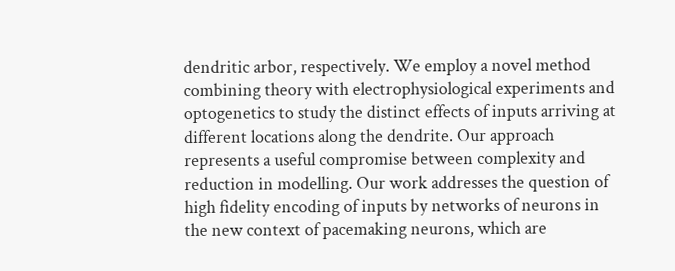dendritic arbor, respectively. We employ a novel method combining theory with electrophysiological experiments and optogenetics to study the distinct effects of inputs arriving at different locations along the dendrite. Our approach represents a useful compromise between complexity and reduction in modelling. Our work addresses the question of high fidelity encoding of inputs by networks of neurons in the new context of pacemaking neurons, which are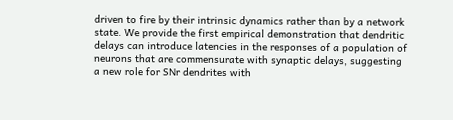driven to fire by their intrinsic dynamics rather than by a network state. We provide the first empirical demonstration that dendritic delays can introduce latencies in the responses of a population of neurons that are commensurate with synaptic delays, suggesting a new role for SNr dendrites with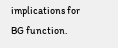implications for BG function.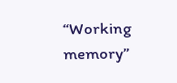“Working memory”